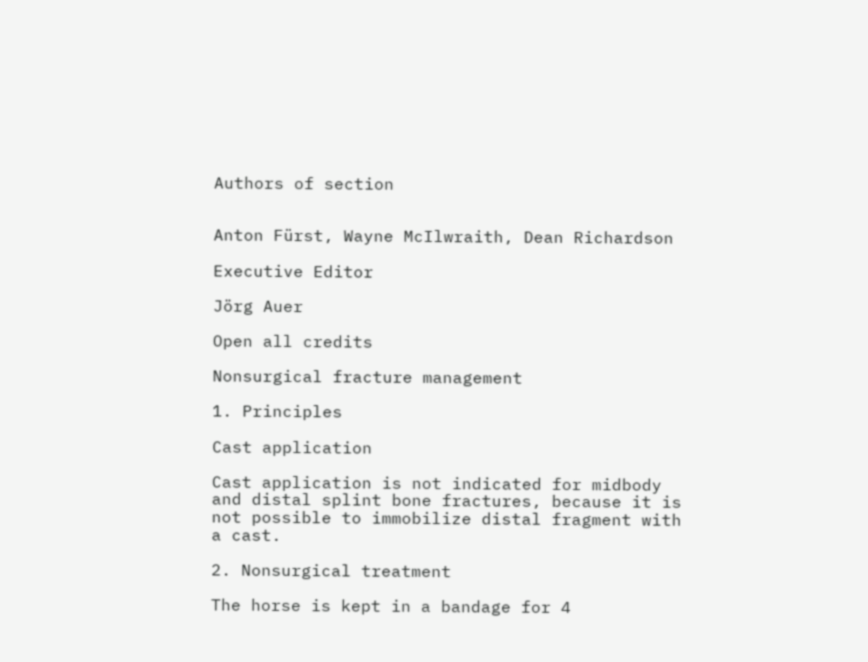Authors of section


Anton Fürst, Wayne McIlwraith, Dean Richardson

Executive Editor

Jörg Auer

Open all credits

Nonsurgical fracture management

1. Principles

Cast application

Cast application is not indicated for midbody and distal splint bone fractures, because it is not possible to immobilize distal fragment with a cast.

2. Nonsurgical treatment

The horse is kept in a bandage for 4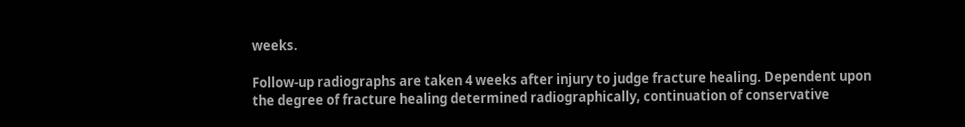weeks.

Follow-up radiographs are taken 4 weeks after injury to judge fracture healing. Dependent upon the degree of fracture healing determined radiographically, continuation of conservative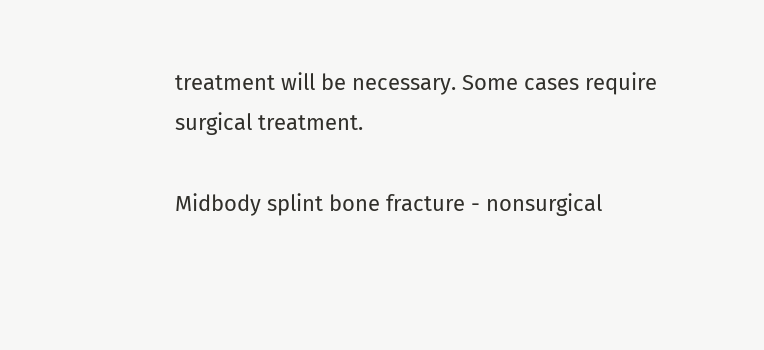treatment will be necessary. Some cases require surgical treatment.

Midbody splint bone fracture - nonsurgical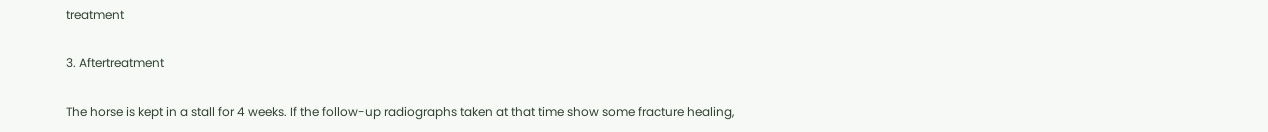treatment

3. Aftertreatment

The horse is kept in a stall for 4 weeks. If the follow-up radiographs taken at that time show some fracture healing,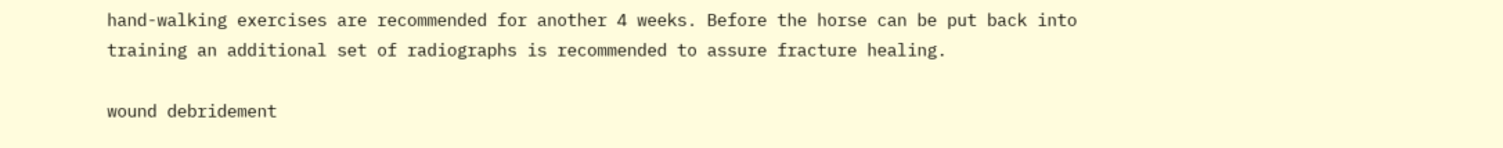hand-walking exercises are recommended for another 4 weeks. Before the horse can be put back into training an additional set of radiographs is recommended to assure fracture healing.

wound debridement